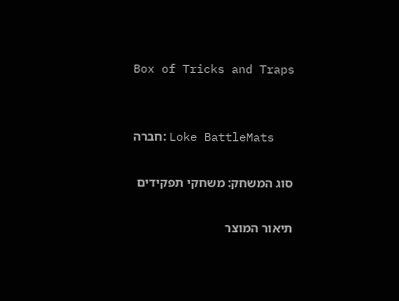Box of Tricks and Traps


חברה: Loke BattleMats

סוג המשחק: משחקי תפקידים

תיאור המוצר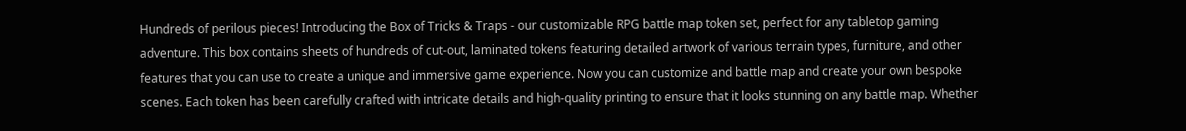Hundreds of perilous pieces! Introducing the Box of Tricks & Traps - our customizable RPG battle map token set, perfect for any tabletop gaming adventure. This box contains sheets of hundreds of cut-out, laminated tokens featuring detailed artwork of various terrain types, furniture, and other features that you can use to create a unique and immersive game experience. Now you can customize and battle map and create your own bespoke scenes. Each token has been carefully crafted with intricate details and high-quality printing to ensure that it looks stunning on any battle map. Whether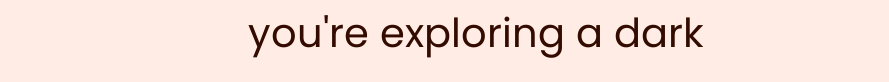you're exploring a dark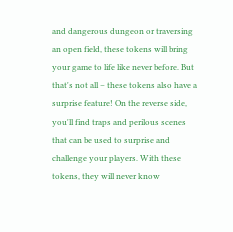and dangerous dungeon or traversing an open field, these tokens will bring your game to life like never before. But that's not all – these tokens also have a surprise feature! On the reverse side, you'll find traps and perilous scenes that can be used to surprise and challenge your players. With these tokens, they will never know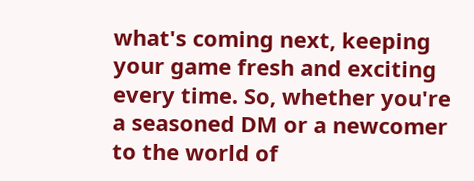what's coming next, keeping your game fresh and exciting every time. So, whether you're a seasoned DM or a newcomer to the world of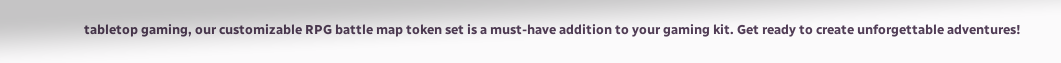tabletop gaming, our customizable RPG battle map token set is a must-have addition to your gaming kit. Get ready to create unforgettable adventures!